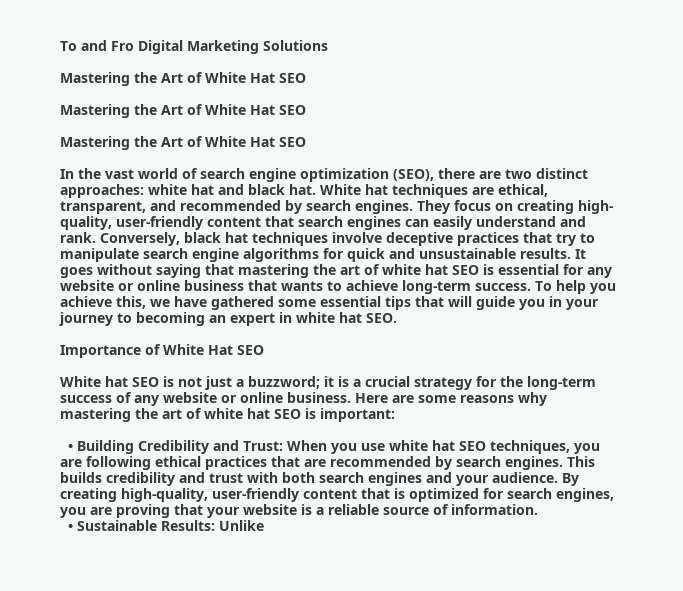To and Fro Digital Marketing Solutions

Mastering the Art of White Hat SEO

Mastering the Art of White Hat SEO

Mastering the Art of White Hat SEO

In the vast world of search engine optimization (SEO), there are two distinct approaches: white hat and black hat. White hat techniques are ethical, transparent, and recommended by search engines. They focus on creating high-quality, user-friendly content that search engines can easily understand and rank. Conversely, black hat techniques involve deceptive practices that try to manipulate search engine algorithms for quick and unsustainable results. It goes without saying that mastering the art of white hat SEO is essential for any website or online business that wants to achieve long-term success. To help you achieve this, we have gathered some essential tips that will guide you in your journey to becoming an expert in white hat SEO.

Importance of White Hat SEO

White hat SEO is not just a buzzword; it is a crucial strategy for the long-term success of any website or online business. Here are some reasons why mastering the art of white hat SEO is important:

  • Building Credibility and Trust: When you use white hat SEO techniques, you are following ethical practices that are recommended by search engines. This builds credibility and trust with both search engines and your audience. By creating high-quality, user-friendly content that is optimized for search engines, you are proving that your website is a reliable source of information.
  • Sustainable Results: Unlike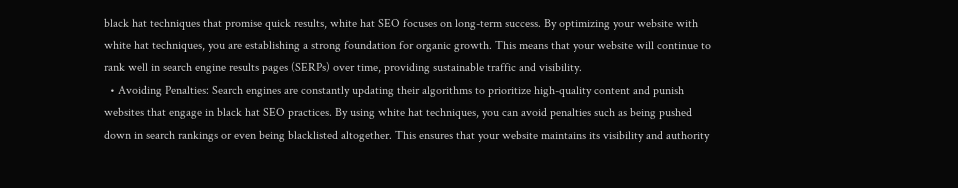black hat techniques that promise quick results, white hat SEO focuses on long-term success. By optimizing your website with white hat techniques, you are establishing a strong foundation for organic growth. This means that your website will continue to rank well in search engine results pages (SERPs) over time, providing sustainable traffic and visibility.
  • Avoiding Penalties: Search engines are constantly updating their algorithms to prioritize high-quality content and punish websites that engage in black hat SEO practices. By using white hat techniques, you can avoid penalties such as being pushed down in search rankings or even being blacklisted altogether. This ensures that your website maintains its visibility and authority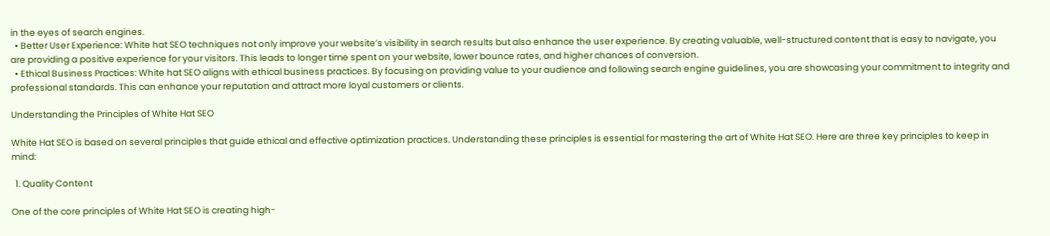in the eyes of search engines.
  • Better User Experience: White hat SEO techniques not only improve your website’s visibility in search results but also enhance the user experience. By creating valuable, well-structured content that is easy to navigate, you are providing a positive experience for your visitors. This leads to longer time spent on your website, lower bounce rates, and higher chances of conversion.
  • Ethical Business Practices: White hat SEO aligns with ethical business practices. By focusing on providing value to your audience and following search engine guidelines, you are showcasing your commitment to integrity and professional standards. This can enhance your reputation and attract more loyal customers or clients.

Understanding the Principles of White Hat SEO

White Hat SEO is based on several principles that guide ethical and effective optimization practices. Understanding these principles is essential for mastering the art of White Hat SEO. Here are three key principles to keep in mind:

  1. Quality Content

One of the core principles of White Hat SEO is creating high-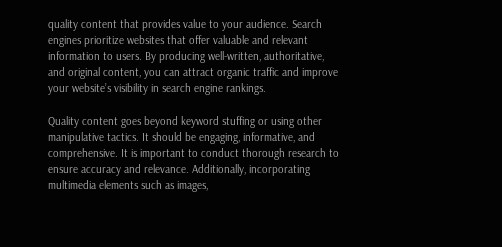quality content that provides value to your audience. Search engines prioritize websites that offer valuable and relevant information to users. By producing well-written, authoritative, and original content, you can attract organic traffic and improve your website’s visibility in search engine rankings.

Quality content goes beyond keyword stuffing or using other manipulative tactics. It should be engaging, informative, and comprehensive. It is important to conduct thorough research to ensure accuracy and relevance. Additionally, incorporating multimedia elements such as images,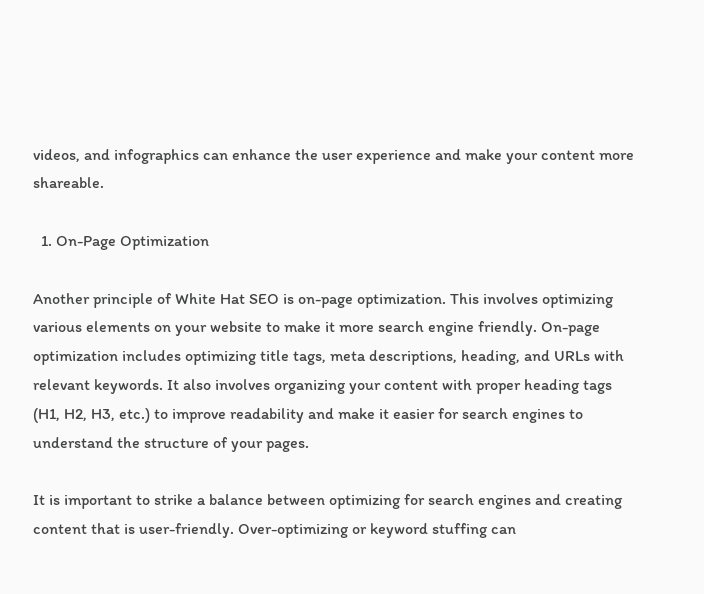videos, and infographics can enhance the user experience and make your content more shareable.

  1. On-Page Optimization

Another principle of White Hat SEO is on-page optimization. This involves optimizing various elements on your website to make it more search engine friendly. On-page optimization includes optimizing title tags, meta descriptions, heading, and URLs with relevant keywords. It also involves organizing your content with proper heading tags (H1, H2, H3, etc.) to improve readability and make it easier for search engines to understand the structure of your pages.

It is important to strike a balance between optimizing for search engines and creating content that is user-friendly. Over-optimizing or keyword stuffing can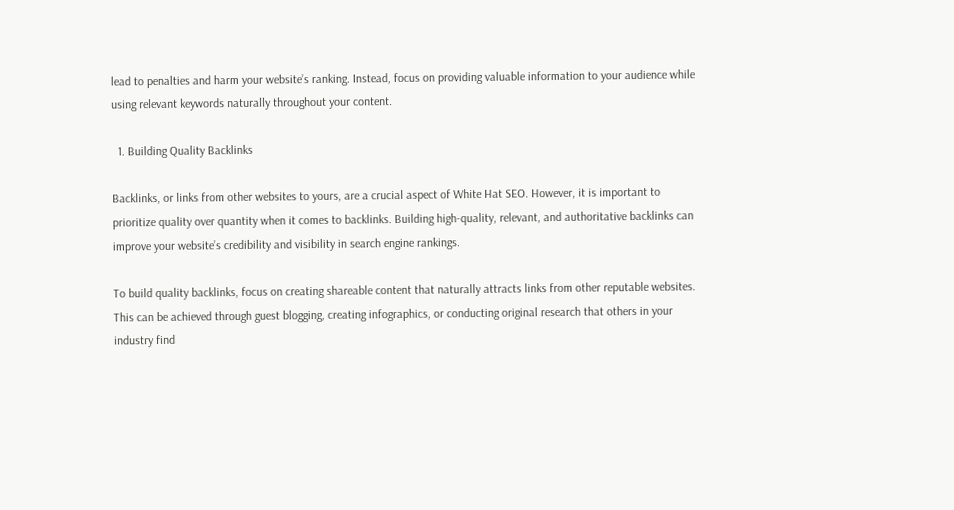lead to penalties and harm your website’s ranking. Instead, focus on providing valuable information to your audience while using relevant keywords naturally throughout your content.

  1. Building Quality Backlinks

Backlinks, or links from other websites to yours, are a crucial aspect of White Hat SEO. However, it is important to prioritize quality over quantity when it comes to backlinks. Building high-quality, relevant, and authoritative backlinks can improve your website’s credibility and visibility in search engine rankings.

To build quality backlinks, focus on creating shareable content that naturally attracts links from other reputable websites. This can be achieved through guest blogging, creating infographics, or conducting original research that others in your industry find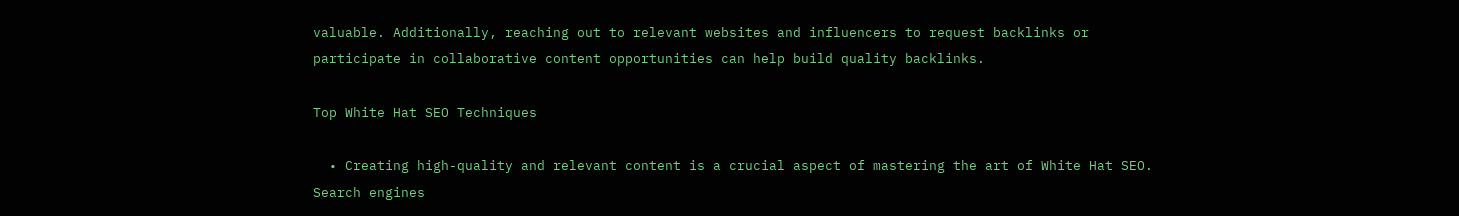valuable. Additionally, reaching out to relevant websites and influencers to request backlinks or participate in collaborative content opportunities can help build quality backlinks.

Top White Hat SEO Techniques

  • Creating high-quality and relevant content is a crucial aspect of mastering the art of White Hat SEO. Search engines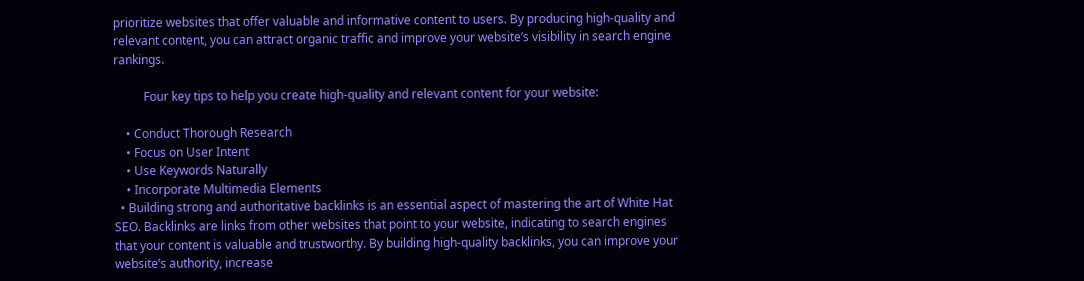prioritize websites that offer valuable and informative content to users. By producing high-quality and relevant content, you can attract organic traffic and improve your website’s visibility in search engine rankings.

          Four key tips to help you create high-quality and relevant content for your website:

    • Conduct Thorough Research
    • Focus on User Intent
    • Use Keywords Naturally
    • Incorporate Multimedia Elements
  • Building strong and authoritative backlinks is an essential aspect of mastering the art of White Hat SEO. Backlinks are links from other websites that point to your website, indicating to search engines that your content is valuable and trustworthy. By building high-quality backlinks, you can improve your website’s authority, increase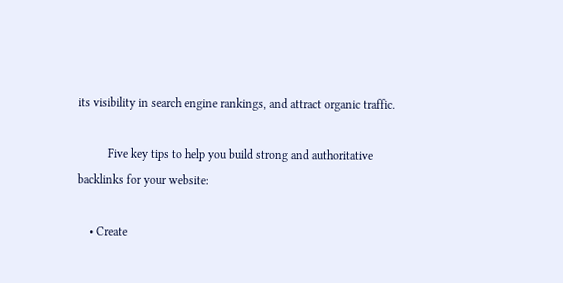its visibility in search engine rankings, and attract organic traffic.

          Five key tips to help you build strong and authoritative backlinks for your website:

    • Create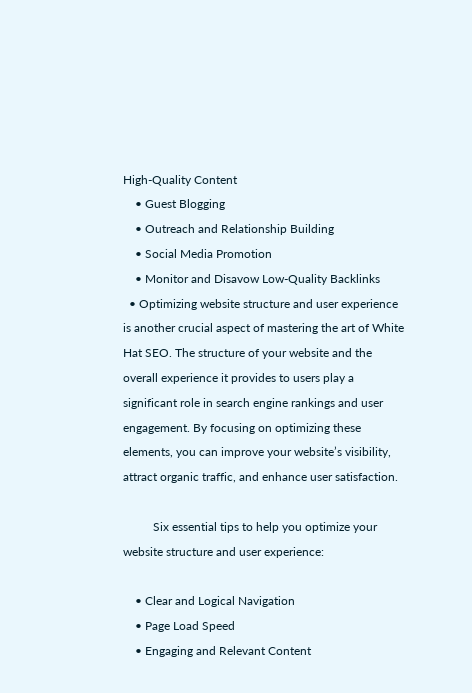High-Quality Content
    • Guest Blogging
    • Outreach and Relationship Building
    • Social Media Promotion
    • Monitor and Disavow Low-Quality Backlinks
  • Optimizing website structure and user experience is another crucial aspect of mastering the art of White Hat SEO. The structure of your website and the overall experience it provides to users play a significant role in search engine rankings and user engagement. By focusing on optimizing these elements, you can improve your website’s visibility, attract organic traffic, and enhance user satisfaction.

          Six essential tips to help you optimize your website structure and user experience:

    • Clear and Logical Navigation
    • Page Load Speed
    • Engaging and Relevant Content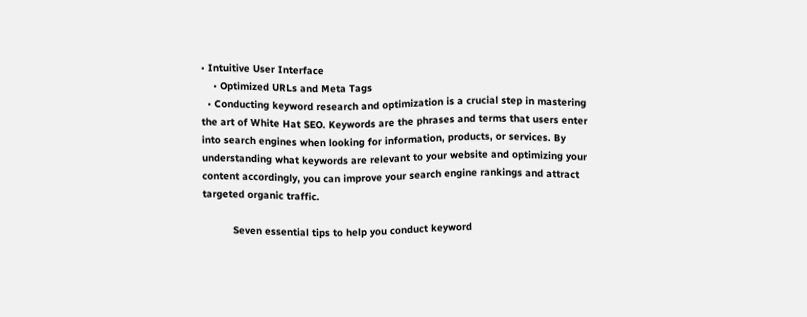• Intuitive User Interface
    • Optimized URLs and Meta Tags
  • Conducting keyword research and optimization is a crucial step in mastering the art of White Hat SEO. Keywords are the phrases and terms that users enter into search engines when looking for information, products, or services. By understanding what keywords are relevant to your website and optimizing your content accordingly, you can improve your search engine rankings and attract targeted organic traffic.

          Seven essential tips to help you conduct keyword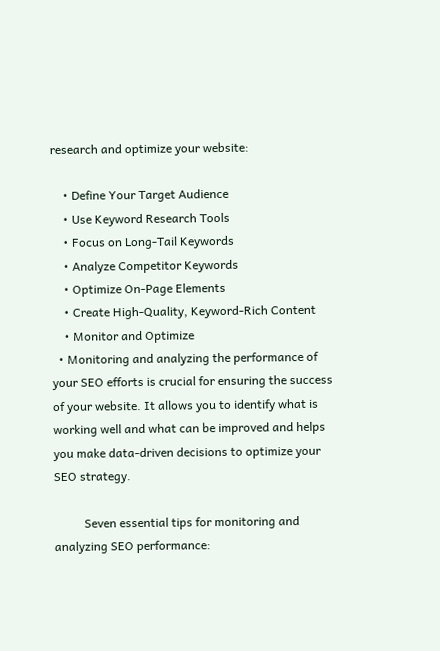research and optimize your website:

    • Define Your Target Audience
    • Use Keyword Research Tools
    • Focus on Long-Tail Keywords
    • Analyze Competitor Keywords
    • Optimize On-Page Elements
    • Create High-Quality, Keyword-Rich Content
    • Monitor and Optimize
  • Monitoring and analyzing the performance of your SEO efforts is crucial for ensuring the success of your website. It allows you to identify what is working well and what can be improved and helps you make data-driven decisions to optimize your SEO strategy.

          Seven essential tips for monitoring and analyzing SEO performance: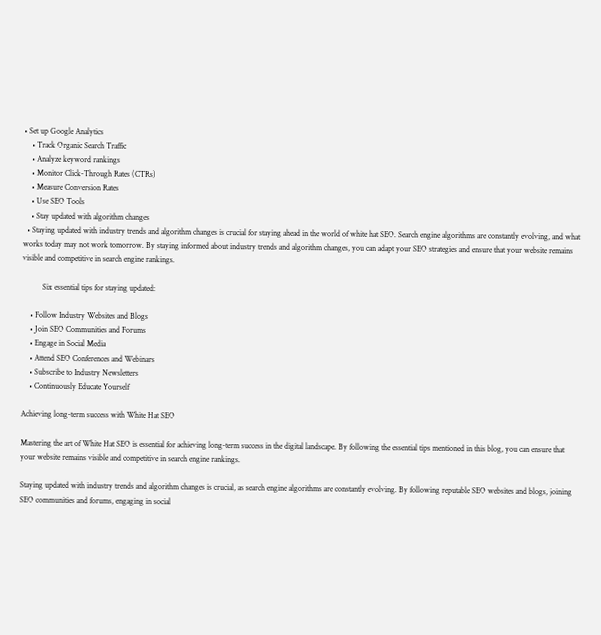• Set up Google Analytics
    • Track Organic Search Traffic
    • Analyze keyword rankings
    • Monitor Click-Through Rates (CTRs)
    • Measure Conversion Rates
    • Use SEO Tools
    • Stay updated with algorithm changes
  • Staying updated with industry trends and algorithm changes is crucial for staying ahead in the world of white hat SEO. Search engine algorithms are constantly evolving, and what works today may not work tomorrow. By staying informed about industry trends and algorithm changes, you can adapt your SEO strategies and ensure that your website remains visible and competitive in search engine rankings.

          Six essential tips for staying updated:

    • Follow Industry Websites and Blogs
    • Join SEO Communities and Forums
    • Engage in Social Media
    • Attend SEO Conferences and Webinars
    • Subscribe to Industry Newsletters
    • Continuously Educate Yourself

Achieving long-term success with White Hat SEO

Mastering the art of White Hat SEO is essential for achieving long-term success in the digital landscape. By following the essential tips mentioned in this blog, you can ensure that your website remains visible and competitive in search engine rankings.

Staying updated with industry trends and algorithm changes is crucial, as search engine algorithms are constantly evolving. By following reputable SEO websites and blogs, joining SEO communities and forums, engaging in social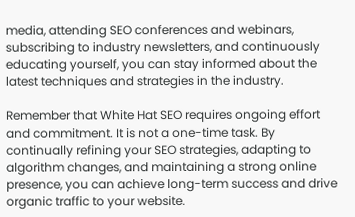media, attending SEO conferences and webinars, subscribing to industry newsletters, and continuously educating yourself, you can stay informed about the latest techniques and strategies in the industry.

Remember that White Hat SEO requires ongoing effort and commitment. It is not a one-time task. By continually refining your SEO strategies, adapting to algorithm changes, and maintaining a strong online presence, you can achieve long-term success and drive organic traffic to your website.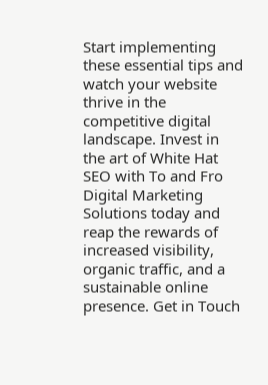Start implementing these essential tips and watch your website thrive in the competitive digital landscape. Invest in the art of White Hat SEO with To and Fro Digital Marketing Solutions today and reap the rewards of increased visibility, organic traffic, and a sustainable online presence. Get in Touch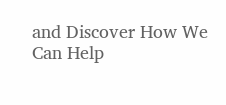and Discover How We Can Help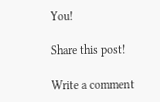You!

Share this post!

Write a comment